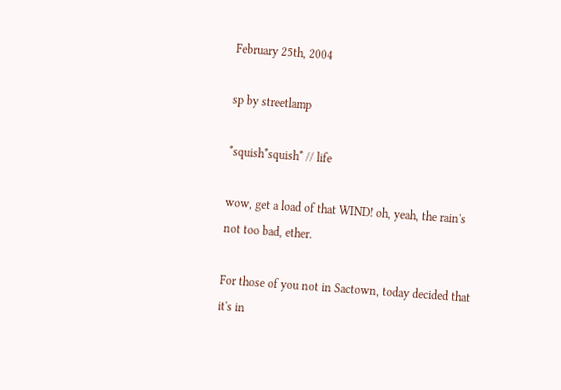February 25th, 2004

sp by streetlamp

*squish*squish* // life

wow, get a load of that WIND! oh, yeah, the rain's not too bad, ether.

For those of you not in Sactown, today decided that it's in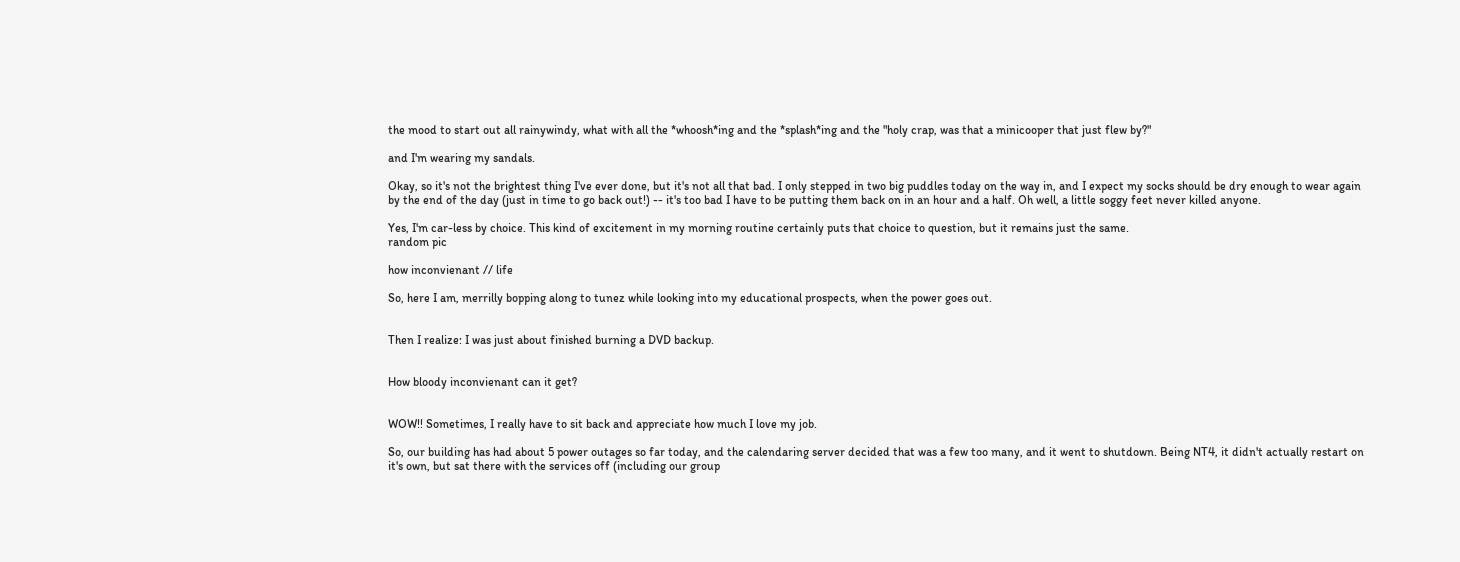the mood to start out all rainywindy, what with all the *whoosh*ing and the *splash*ing and the "holy crap, was that a minicooper that just flew by?"

and I'm wearing my sandals.

Okay, so it's not the brightest thing I've ever done, but it's not all that bad. I only stepped in two big puddles today on the way in, and I expect my socks should be dry enough to wear again by the end of the day (just in time to go back out!) -- it's too bad I have to be putting them back on in an hour and a half. Oh well, a little soggy feet never killed anyone.

Yes, I'm car-less by choice. This kind of excitement in my morning routine certainly puts that choice to question, but it remains just the same.
random pic

how inconvienant // life

So, here I am, merrilly bopping along to tunez while looking into my educational prospects, when the power goes out.


Then I realize: I was just about finished burning a DVD backup.


How bloody inconvienant can it get?


WOW!! Sometimes, I really have to sit back and appreciate how much I love my job.

So, our building has had about 5 power outages so far today, and the calendaring server decided that was a few too many, and it went to shutdown. Being NT4, it didn't actually restart on it's own, but sat there with the services off (including our group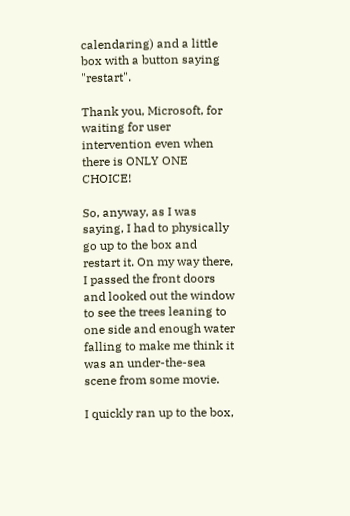calendaring) and a little box with a button saying "restart".

Thank you, Microsoft, for waiting for user intervention even when there is ONLY ONE CHOICE!

So, anyway, as I was saying, I had to physically go up to the box and restart it. On my way there, I passed the front doors and looked out the window to see the trees leaning to one side and enough water falling to make me think it was an under-the-sea scene from some movie.

I quickly ran up to the box,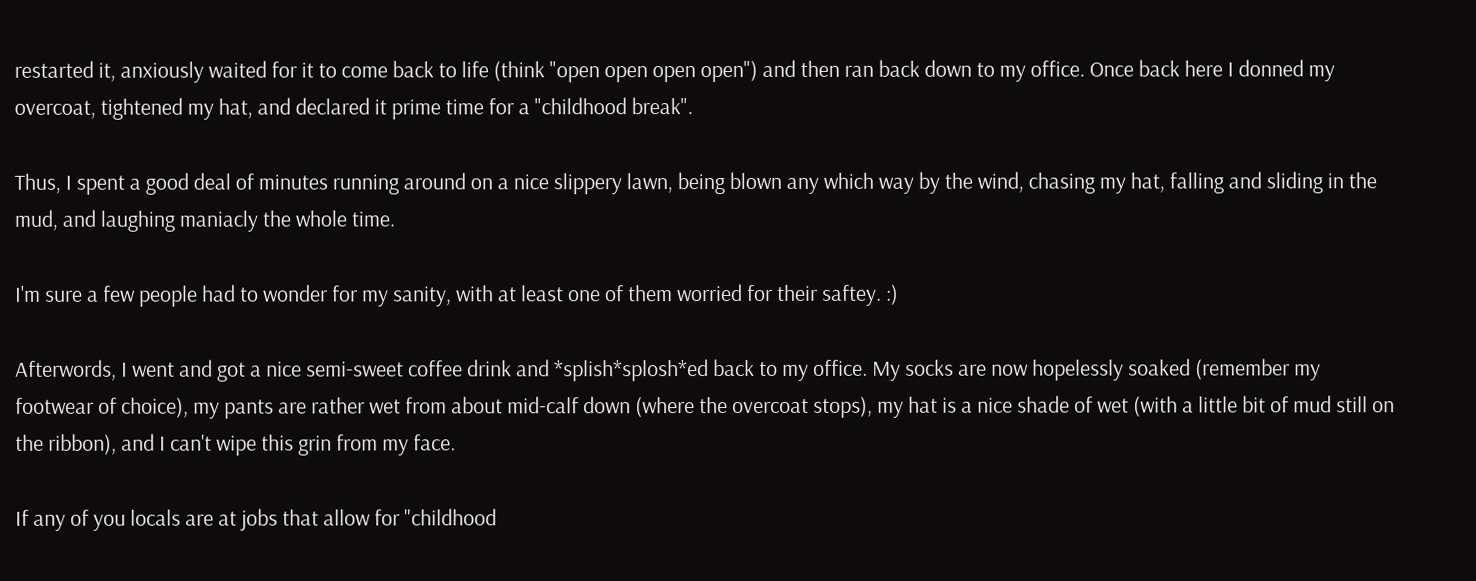restarted it, anxiously waited for it to come back to life (think "open open open open") and then ran back down to my office. Once back here I donned my overcoat, tightened my hat, and declared it prime time for a "childhood break".

Thus, I spent a good deal of minutes running around on a nice slippery lawn, being blown any which way by the wind, chasing my hat, falling and sliding in the mud, and laughing maniacly the whole time.

I'm sure a few people had to wonder for my sanity, with at least one of them worried for their saftey. :)

Afterwords, I went and got a nice semi-sweet coffee drink and *splish*splosh*ed back to my office. My socks are now hopelessly soaked (remember my footwear of choice), my pants are rather wet from about mid-calf down (where the overcoat stops), my hat is a nice shade of wet (with a little bit of mud still on the ribbon), and I can't wipe this grin from my face.

If any of you locals are at jobs that allow for "childhood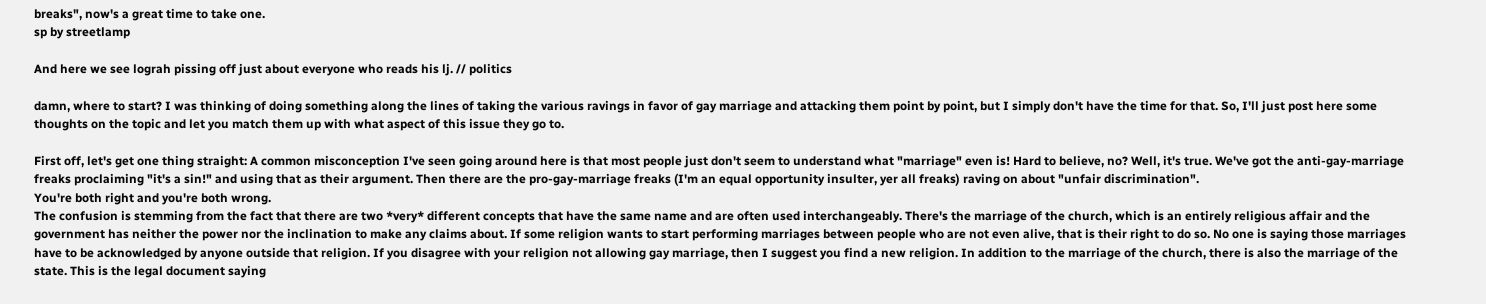breaks", now's a great time to take one.
sp by streetlamp

And here we see lograh pissing off just about everyone who reads his lj. // politics

damn, where to start? I was thinking of doing something along the lines of taking the various ravings in favor of gay marriage and attacking them point by point, but I simply don't have the time for that. So, I'll just post here some thoughts on the topic and let you match them up with what aspect of this issue they go to.

First off, let's get one thing straight: A common misconception I've seen going around here is that most people just don't seem to understand what "marriage" even is! Hard to believe, no? Well, it's true. We've got the anti-gay-marriage freaks proclaiming "it's a sin!" and using that as their argument. Then there are the pro-gay-marriage freaks (I'm an equal opportunity insulter, yer all freaks) raving on about "unfair discrimination".
You're both right and you're both wrong.
The confusion is stemming from the fact that there are two *very* different concepts that have the same name and are often used interchangeably. There's the marriage of the church, which is an entirely religious affair and the government has neither the power nor the inclination to make any claims about. If some religion wants to start performing marriages between people who are not even alive, that is their right to do so. No one is saying those marriages have to be acknowledged by anyone outside that religion. If you disagree with your religion not allowing gay marriage, then I suggest you find a new religion. In addition to the marriage of the church, there is also the marriage of the state. This is the legal document saying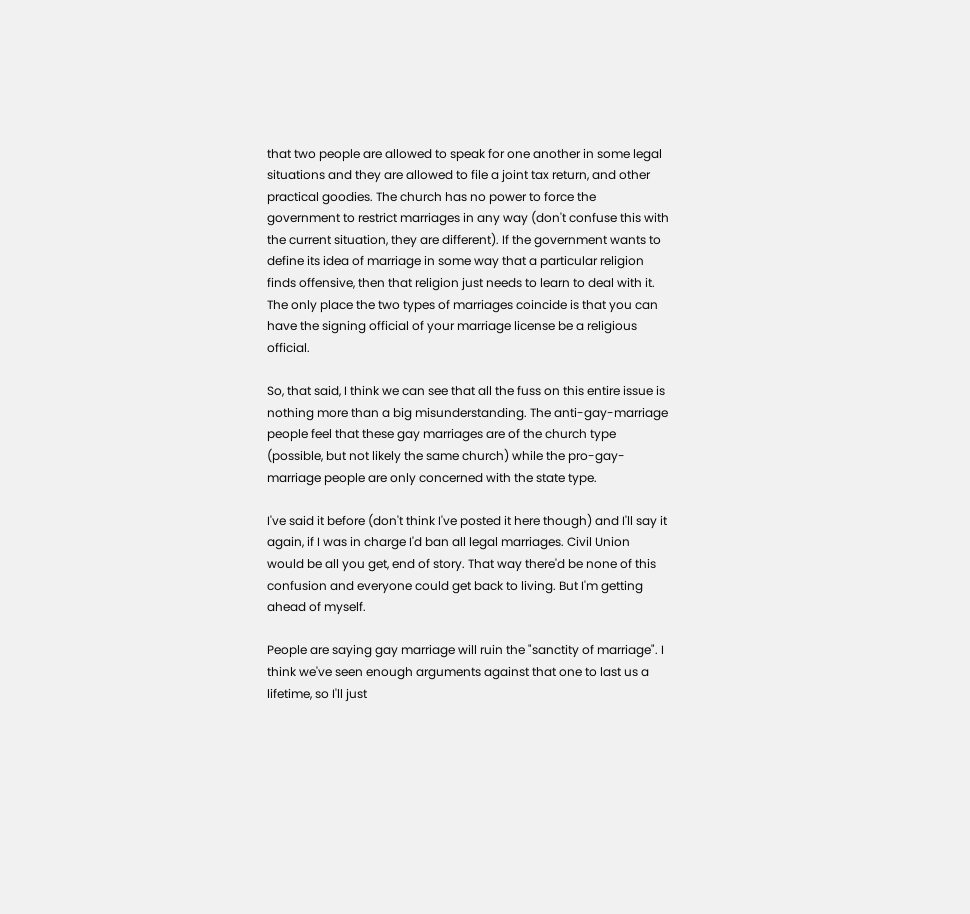that two people are allowed to speak for one another in some legal situations and they are allowed to file a joint tax return, and other practical goodies. The church has no power to force the government to restrict marriages in any way (don't confuse this with the current situation, they are different). If the government wants to define its idea of marriage in some way that a particular religion finds offensive, then that religion just needs to learn to deal with it. The only place the two types of marriages coincide is that you can have the signing official of your marriage license be a religious official.

So, that said, I think we can see that all the fuss on this entire issue is nothing more than a big misunderstanding. The anti-gay-marriage people feel that these gay marriages are of the church type (possible, but not likely the same church) while the pro-gay-marriage people are only concerned with the state type.

I've said it before (don't think I've posted it here though) and I'll say it again, if I was in charge I'd ban all legal marriages. Civil Union would be all you get, end of story. That way there'd be none of this confusion and everyone could get back to living. But I'm getting ahead of myself.

People are saying gay marriage will ruin the "sanctity of marriage". I think we've seen enough arguments against that one to last us a lifetime, so I'll just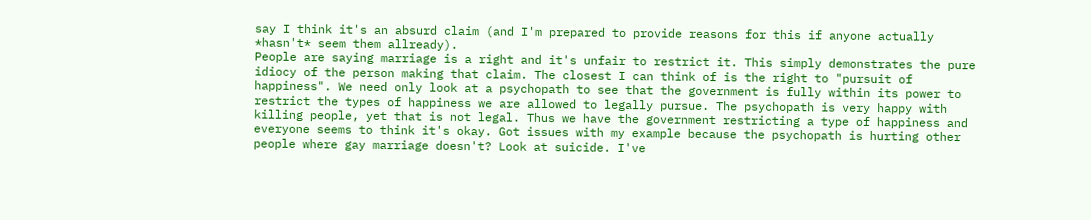say I think it's an absurd claim (and I'm prepared to provide reasons for this if anyone actually *hasn't* seem them allready).
People are saying marriage is a right and it's unfair to restrict it. This simply demonstrates the pure idiocy of the person making that claim. The closest I can think of is the right to "pursuit of happiness". We need only look at a psychopath to see that the government is fully within its power to restrict the types of happiness we are allowed to legally pursue. The psychopath is very happy with killing people, yet that is not legal. Thus we have the government restricting a type of happiness and everyone seems to think it's okay. Got issues with my example because the psychopath is hurting other people where gay marriage doesn't? Look at suicide. I've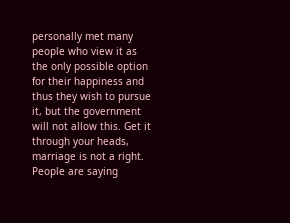personally met many people who view it as the only possible option for their happiness and thus they wish to pursue it, but the government will not allow this. Get it through your heads, marriage is not a right.
People are saying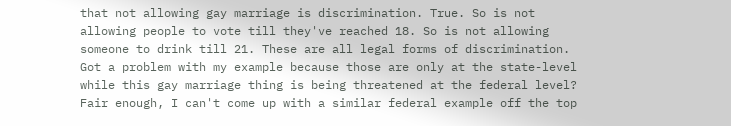that not allowing gay marriage is discrimination. True. So is not allowing people to vote till they've reached 18. So is not allowing someone to drink till 21. These are all legal forms of discrimination. Got a problem with my example because those are only at the state-level while this gay marriage thing is being threatened at the federal level? Fair enough, I can't come up with a similar federal example off the top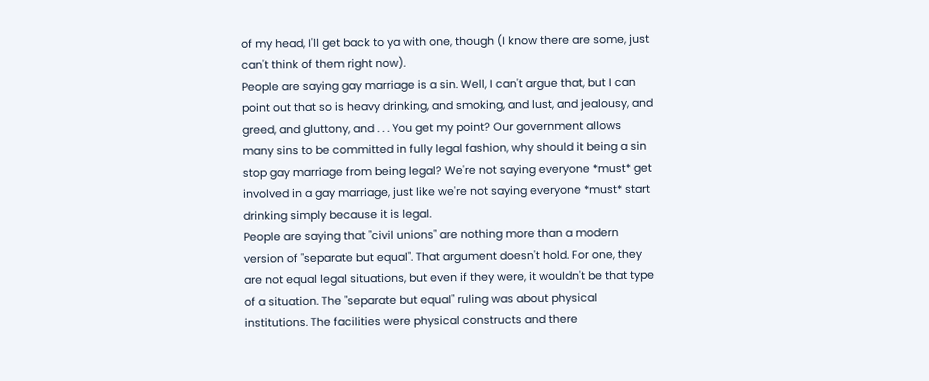of my head, I'll get back to ya with one, though (I know there are some, just can't think of them right now).
People are saying gay marriage is a sin. Well, I can't argue that, but I can point out that so is heavy drinking, and smoking, and lust, and jealousy, and greed, and gluttony, and . . . You get my point? Our government allows many sins to be committed in fully legal fashion, why should it being a sin stop gay marriage from being legal? We're not saying everyone *must* get involved in a gay marriage, just like we're not saying everyone *must* start drinking simply because it is legal.
People are saying that "civil unions" are nothing more than a modern version of "separate but equal". That argument doesn't hold. For one, they are not equal legal situations, but even if they were, it wouldn't be that type of a situation. The "separate but equal" ruling was about physical institutions. The facilities were physical constructs and there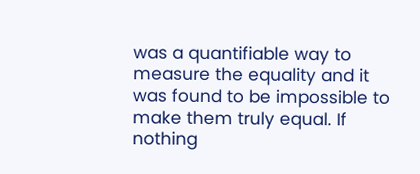was a quantifiable way to measure the equality and it was found to be impossible to make them truly equal. If nothing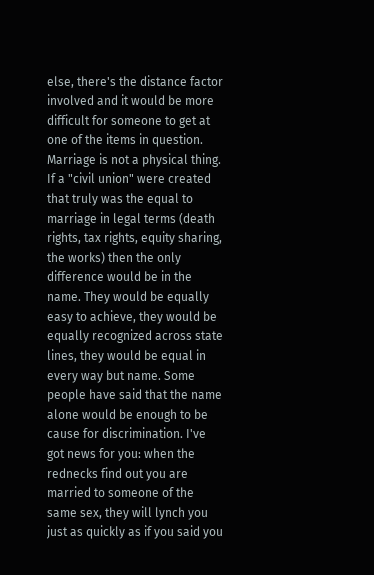else, there's the distance factor involved and it would be more difficult for someone to get at one of the items in question. Marriage is not a physical thing. If a "civil union" were created that truly was the equal to marriage in legal terms (death rights, tax rights, equity sharing, the works) then the only difference would be in the name. They would be equally easy to achieve, they would be equally recognized across state lines, they would be equal in every way but name. Some people have said that the name alone would be enough to be cause for discrimination. I've got news for you: when the rednecks find out you are married to someone of the same sex, they will lynch you just as quickly as if you said you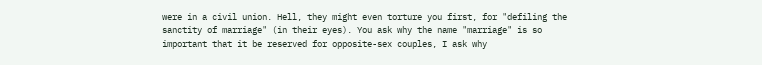were in a civil union. Hell, they might even torture you first, for "defiling the sanctity of marriage" (in their eyes). You ask why the name "marriage" is so important that it be reserved for opposite-sex couples, I ask why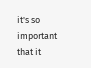it's so important that it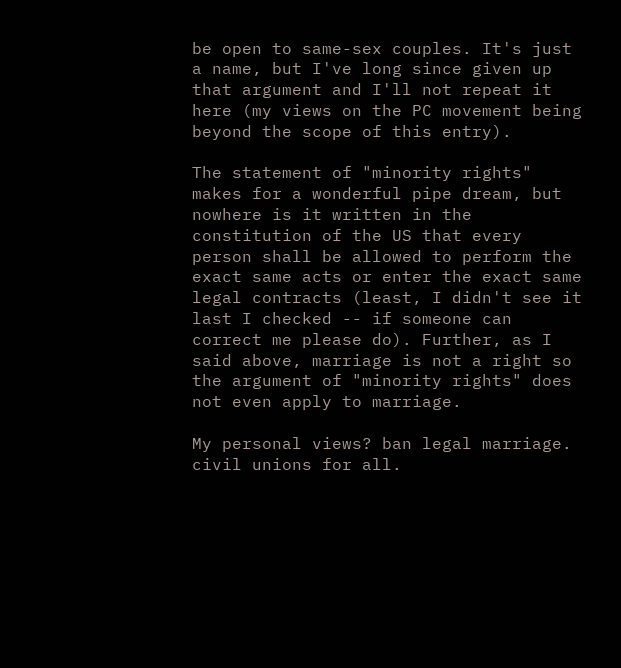be open to same-sex couples. It's just a name, but I've long since given up that argument and I'll not repeat it here (my views on the PC movement being beyond the scope of this entry).

The statement of "minority rights" makes for a wonderful pipe dream, but nowhere is it written in the constitution of the US that every person shall be allowed to perform the exact same acts or enter the exact same legal contracts (least, I didn't see it last I checked -- if someone can correct me please do). Further, as I said above, marriage is not a right so the argument of "minority rights" does not even apply to marriage.

My personal views? ban legal marriage. civil unions for all.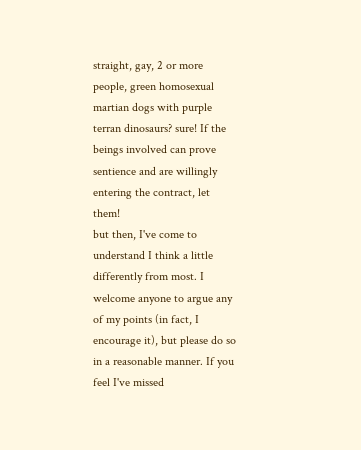straight, gay, 2 or more people, green homosexual martian dogs with purple terran dinosaurs? sure! If the beings involved can prove sentience and are willingly entering the contract, let them!
but then, I've come to understand I think a little differently from most. I welcome anyone to argue any of my points (in fact, I encourage it), but please do so in a reasonable manner. If you feel I've missed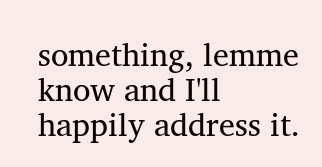something, lemme know and I'll happily address it.